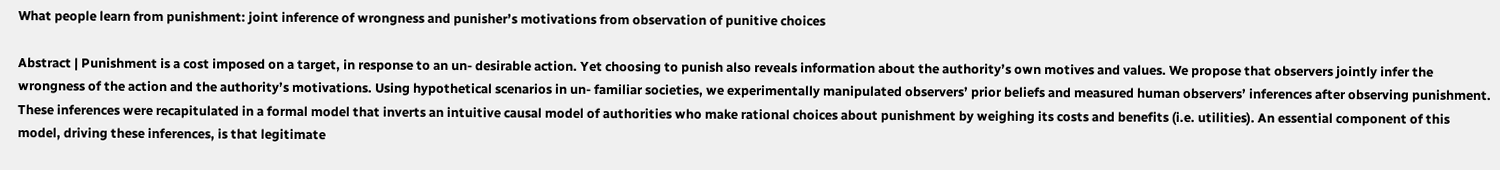What people learn from punishment: joint inference of wrongness and punisher’s motivations from observation of punitive choices

Abstract | Punishment is a cost imposed on a target, in response to an un- desirable action. Yet choosing to punish also reveals information about the authority’s own motives and values. We propose that observers jointly infer the wrongness of the action and the authority’s motivations. Using hypothetical scenarios in un- familiar societies, we experimentally manipulated observers’ prior beliefs and measured human observers’ inferences after observing punishment. These inferences were recapitulated in a formal model that inverts an intuitive causal model of authorities who make rational choices about punishment by weighing its costs and benefits (i.e. utilities). An essential component of this model, driving these inferences, is that legitimate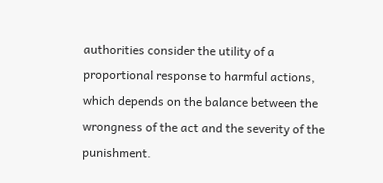authorities consider the utility of a proportional response to harmful actions, which depends on the balance between the wrongness of the act and the severity of the punishment.